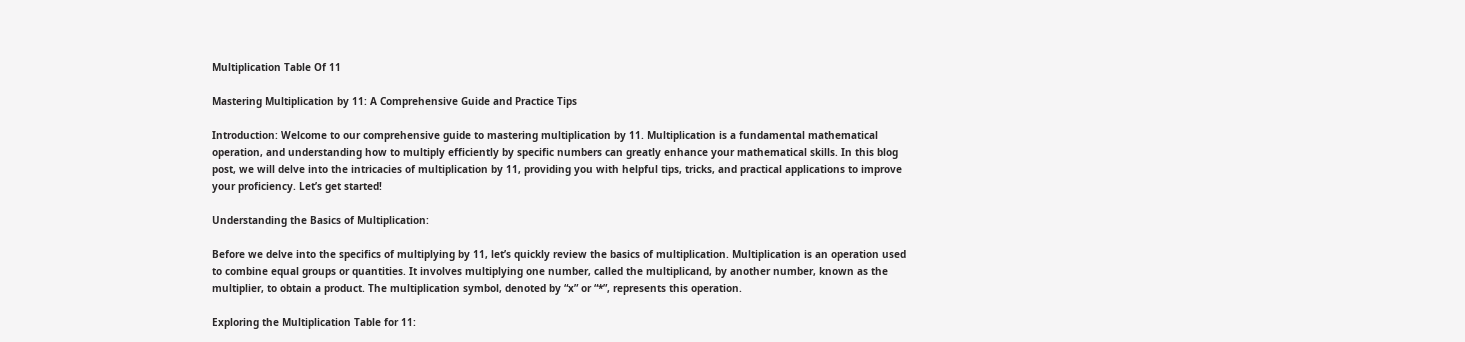Multiplication Table Of 11

Mastering Multiplication by 11: A Comprehensive Guide and Practice Tips

Introduction: Welcome to our comprehensive guide to mastering multiplication by 11. Multiplication is a fundamental mathematical operation, and understanding how to multiply efficiently by specific numbers can greatly enhance your mathematical skills. In this blog post, we will delve into the intricacies of multiplication by 11, providing you with helpful tips, tricks, and practical applications to improve your proficiency. Let’s get started!

Understanding the Basics of Multiplication:

Before we delve into the specifics of multiplying by 11, let’s quickly review the basics of multiplication. Multiplication is an operation used to combine equal groups or quantities. It involves multiplying one number, called the multiplicand, by another number, known as the multiplier, to obtain a product. The multiplication symbol, denoted by “x” or “*”, represents this operation.

Exploring the Multiplication Table for 11: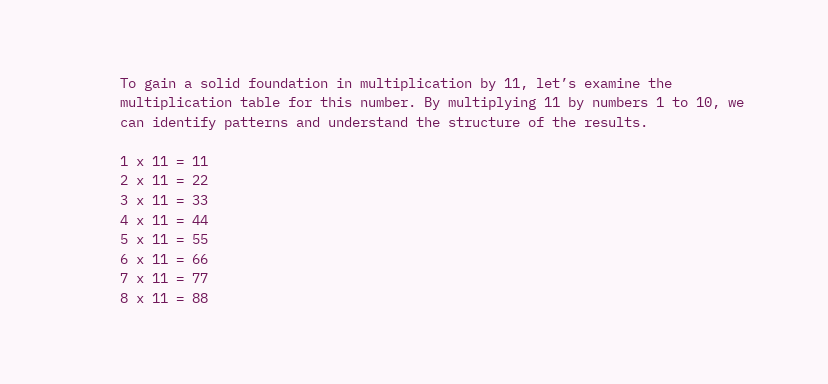To gain a solid foundation in multiplication by 11, let’s examine the multiplication table for this number. By multiplying 11 by numbers 1 to 10, we can identify patterns and understand the structure of the results.

1 x 11 = 11
2 x 11 = 22
3 x 11 = 33
4 x 11 = 44
5 x 11 = 55
6 x 11 = 66
7 x 11 = 77
8 x 11 = 88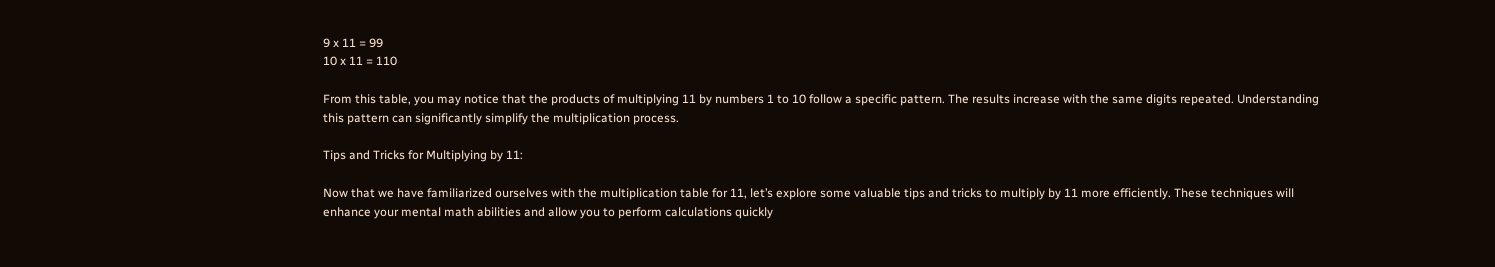9 x 11 = 99
10 x 11 = 110

From this table, you may notice that the products of multiplying 11 by numbers 1 to 10 follow a specific pattern. The results increase with the same digits repeated. Understanding this pattern can significantly simplify the multiplication process.

Tips and Tricks for Multiplying by 11:

Now that we have familiarized ourselves with the multiplication table for 11, let’s explore some valuable tips and tricks to multiply by 11 more efficiently. These techniques will enhance your mental math abilities and allow you to perform calculations quickly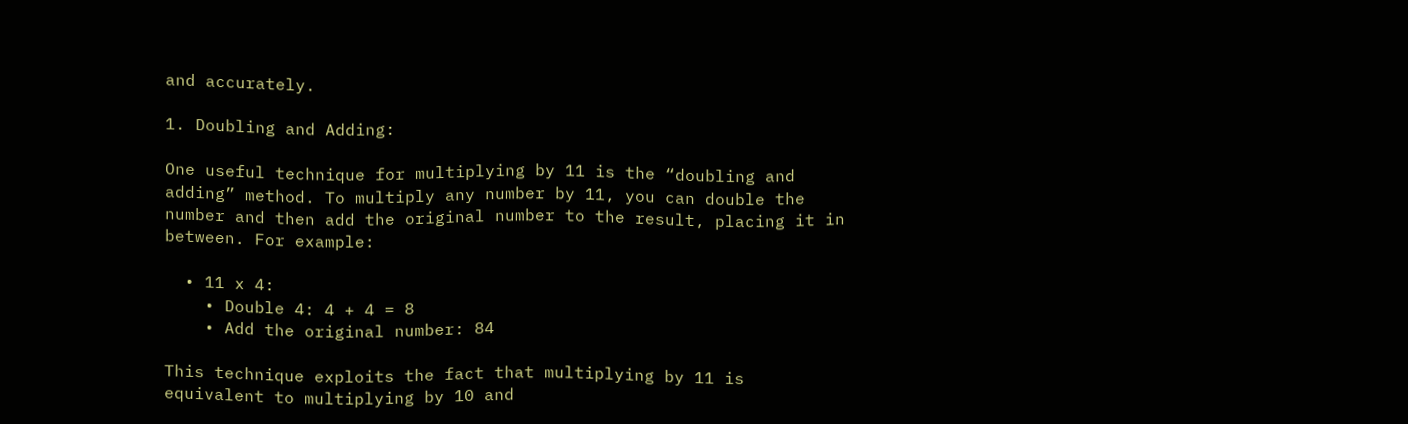and accurately.

1. Doubling and Adding:

One useful technique for multiplying by 11 is the “doubling and adding” method. To multiply any number by 11, you can double the number and then add the original number to the result, placing it in between. For example:

  • 11 x 4:
    • Double 4: 4 + 4 = 8
    • Add the original number: 84

This technique exploits the fact that multiplying by 11 is equivalent to multiplying by 10 and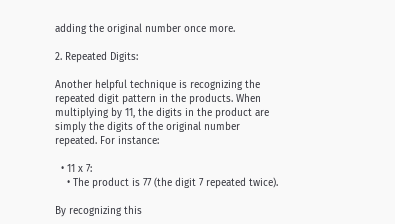adding the original number once more.

2. Repeated Digits:

Another helpful technique is recognizing the repeated digit pattern in the products. When multiplying by 11, the digits in the product are simply the digits of the original number repeated. For instance:

  • 11 x 7:
    • The product is 77 (the digit 7 repeated twice).

By recognizing this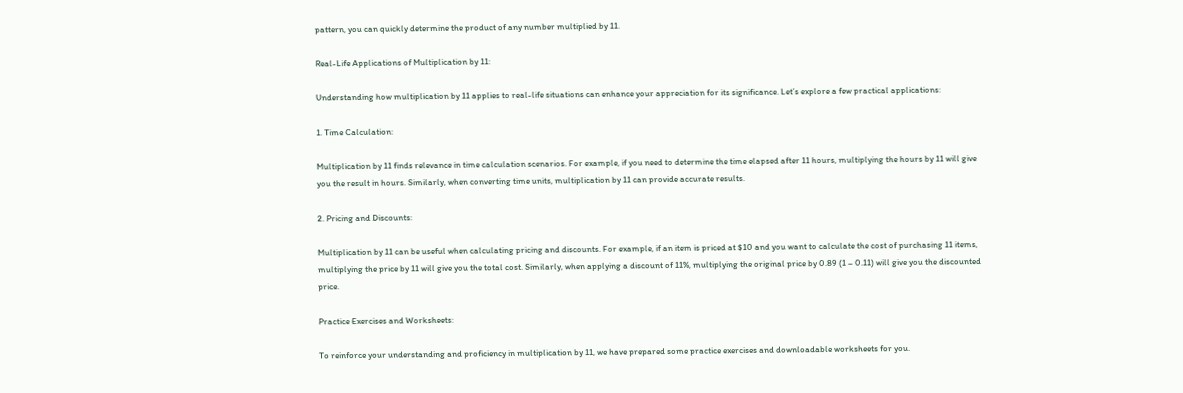pattern, you can quickly determine the product of any number multiplied by 11.

Real-Life Applications of Multiplication by 11:

Understanding how multiplication by 11 applies to real-life situations can enhance your appreciation for its significance. Let’s explore a few practical applications:

1. Time Calculation:

Multiplication by 11 finds relevance in time calculation scenarios. For example, if you need to determine the time elapsed after 11 hours, multiplying the hours by 11 will give you the result in hours. Similarly, when converting time units, multiplication by 11 can provide accurate results.

2. Pricing and Discounts:

Multiplication by 11 can be useful when calculating pricing and discounts. For example, if an item is priced at $10 and you want to calculate the cost of purchasing 11 items, multiplying the price by 11 will give you the total cost. Similarly, when applying a discount of 11%, multiplying the original price by 0.89 (1 – 0.11) will give you the discounted price.

Practice Exercises and Worksheets:

To reinforce your understanding and proficiency in multiplication by 11, we have prepared some practice exercises and downloadable worksheets for you.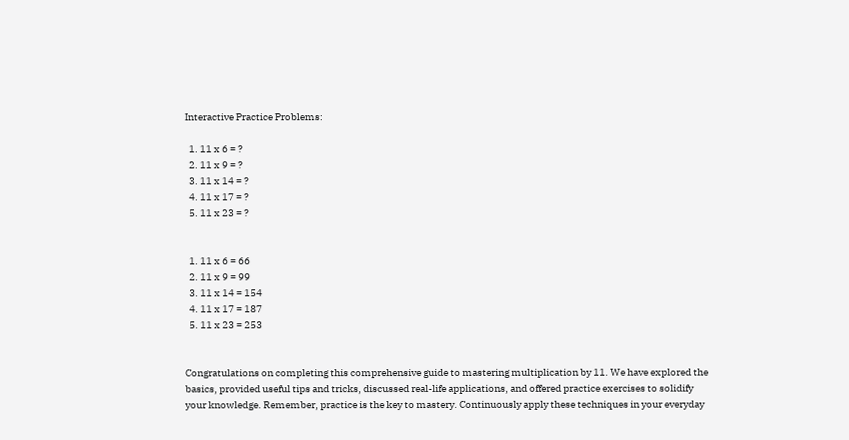Interactive Practice Problems:

  1. 11 x 6 = ?
  2. 11 x 9 = ?
  3. 11 x 14 = ?
  4. 11 x 17 = ?
  5. 11 x 23 = ?


  1. 11 x 6 = 66
  2. 11 x 9 = 99
  3. 11 x 14 = 154
  4. 11 x 17 = 187
  5. 11 x 23 = 253


Congratulations on completing this comprehensive guide to mastering multiplication by 11. We have explored the basics, provided useful tips and tricks, discussed real-life applications, and offered practice exercises to solidify your knowledge. Remember, practice is the key to mastery. Continuously apply these techniques in your everyday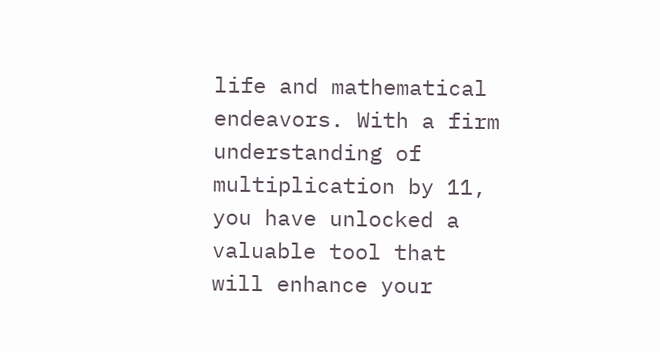life and mathematical endeavors. With a firm understanding of multiplication by 11, you have unlocked a valuable tool that will enhance your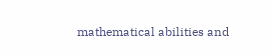mathematical abilities and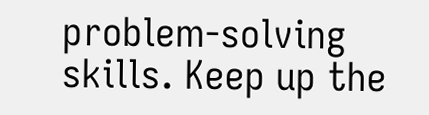problem-solving skills. Keep up the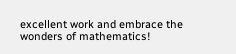excellent work and embrace the wonders of mathematics!